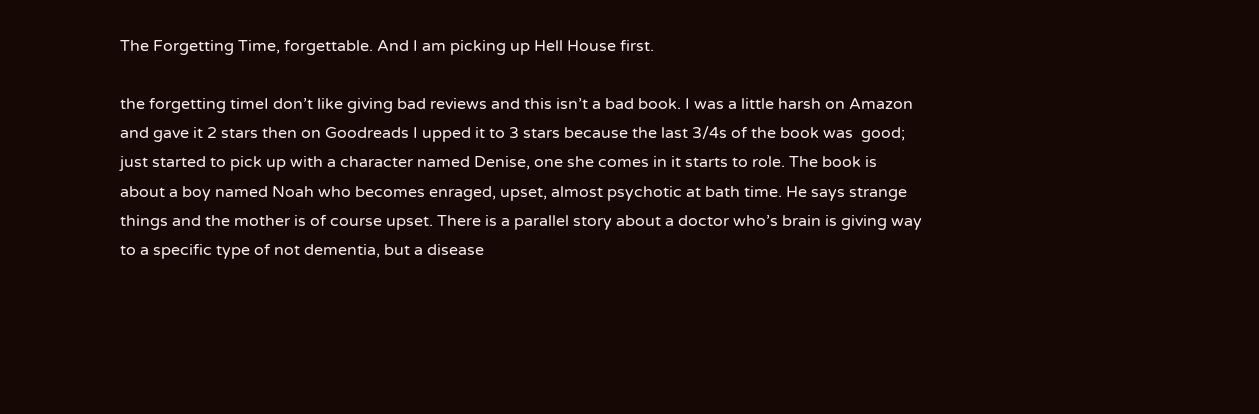The Forgetting Time, forgettable. And I am picking up Hell House first.

the forgetting timeI don’t like giving bad reviews and this isn’t a bad book. I was a little harsh on Amazon and gave it 2 stars then on Goodreads I upped it to 3 stars because the last 3/4s of the book was  good; just started to pick up with a character named Denise, one she comes in it starts to role. The book is about a boy named Noah who becomes enraged, upset, almost psychotic at bath time. He says strange things and the mother is of course upset. There is a parallel story about a doctor who’s brain is giving way to a specific type of not dementia, but a disease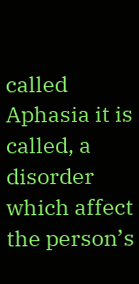called Aphasia it is called, a disorder which affect the person’s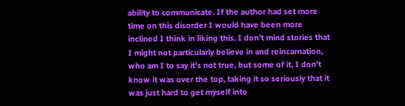ability to communicate. If the author had set more time on this disorder I would have been more inclined I think in liking this. I don’t mind stories that I might not particularly believe in and reincarnation, who am I to say it’s not true, but some of it, I don’t know it was over the top, taking it so seriously that it was just hard to get myself into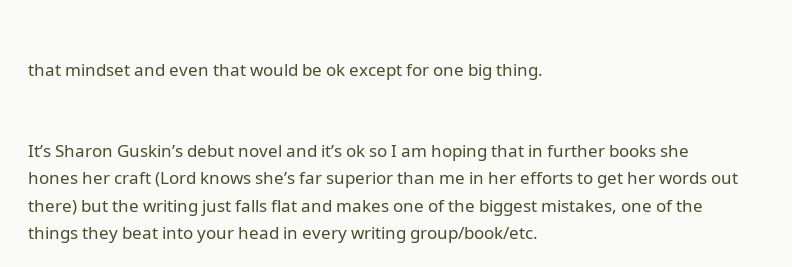that mindset and even that would be ok except for one big thing.


It’s Sharon Guskin’s debut novel and it’s ok so I am hoping that in further books she hones her craft (Lord knows she’s far superior than me in her efforts to get her words out there) but the writing just falls flat and makes one of the biggest mistakes, one of the things they beat into your head in every writing group/book/etc.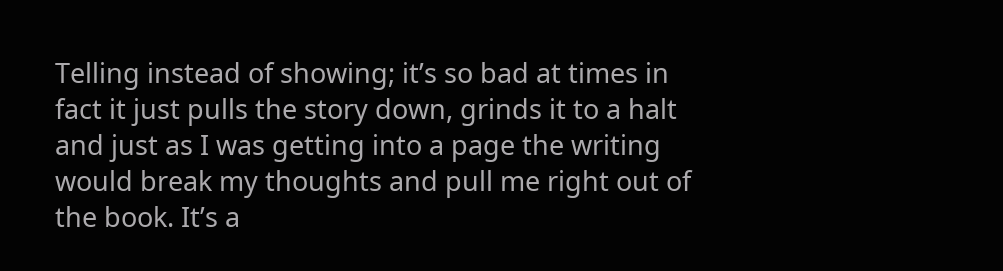Telling instead of showing; it’s so bad at times in fact it just pulls the story down, grinds it to a halt and just as I was getting into a page the writing would break my thoughts and pull me right out of the book. It’s a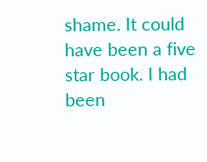shame. It could have been a five star book. I had been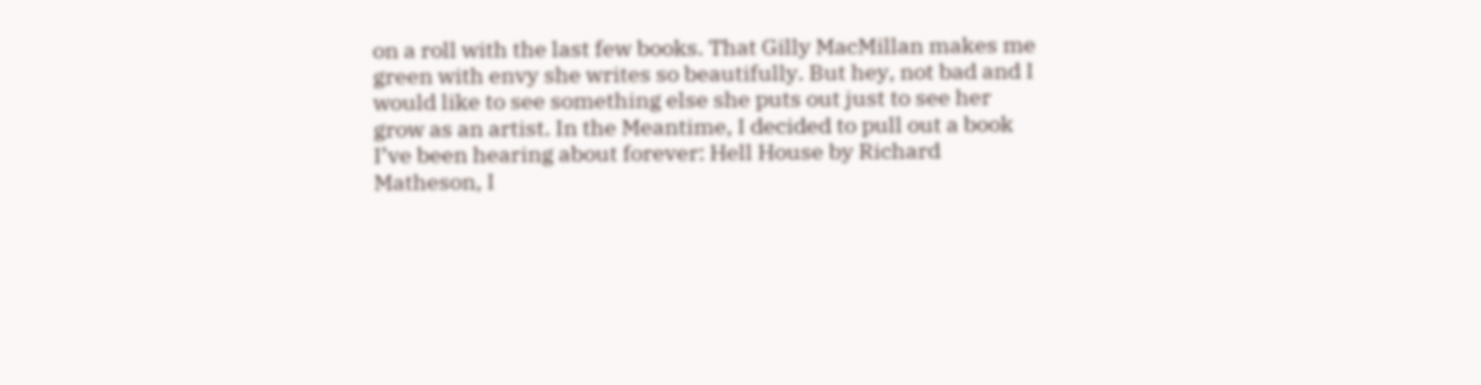on a roll with the last few books. That Gilly MacMillan makes me green with envy she writes so beautifully. But hey, not bad and I would like to see something else she puts out just to see her grow as an artist. In the Meantime, I decided to pull out a book I’ve been hearing about forever: Hell House by Richard Matheson, I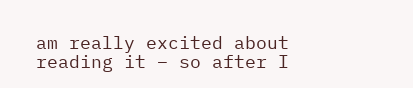am really excited about reading it – so after I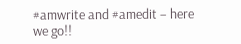#amwrite and #amedit – here we go!!